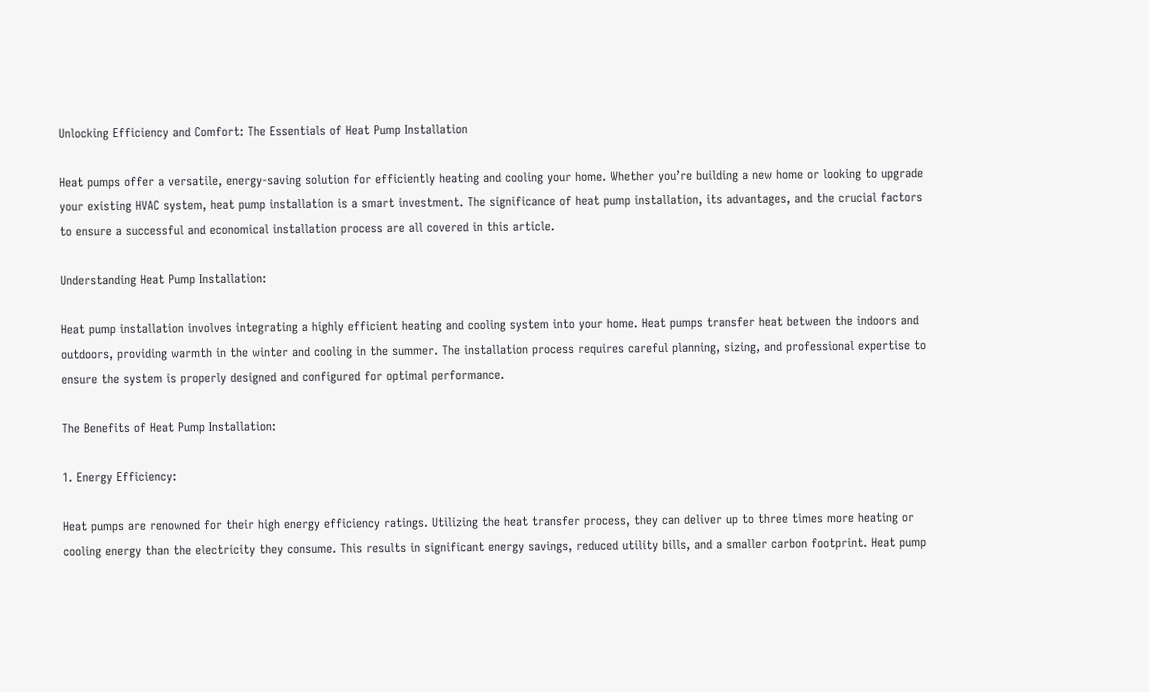Unlocking Efficiency and Comfort: The Essentials of Heat Pump Installation

Heat pumps offer a versatile, energy-saving solution for efficiently heating and cooling your home. Whether you’re building a new home or looking to upgrade your existing HVAC system, heat pump installation is a smart investment. The significance of heat pump installation, its advantages, and the crucial factors to ensure a successful and economical installation process are all covered in this article.

Understanding Heat Pump Installation:

Heat pump installation involves integrating a highly efficient heating and cooling system into your home. Heat pumps transfer heat between the indoors and outdoors, providing warmth in the winter and cooling in the summer. The installation process requires careful planning, sizing, and professional expertise to ensure the system is properly designed and configured for optimal performance.

The Benefits of Heat Pump Installation:

1. Energy Efficiency:

Heat pumps are renowned for their high energy efficiency ratings. Utilizing the heat transfer process, they can deliver up to three times more heating or cooling energy than the electricity they consume. This results in significant energy savings, reduced utility bills, and a smaller carbon footprint. Heat pump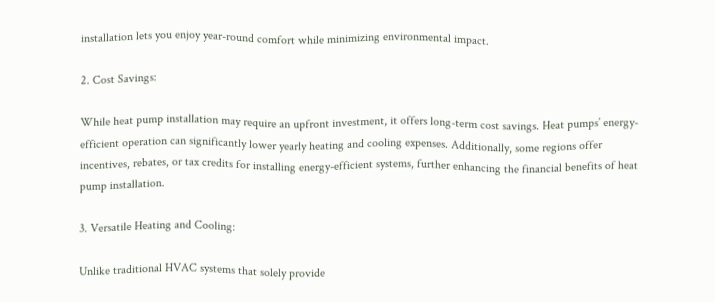installation lets you enjoy year-round comfort while minimizing environmental impact.

2. Cost Savings:

While heat pump installation may require an upfront investment, it offers long-term cost savings. Heat pumps’ energy-efficient operation can significantly lower yearly heating and cooling expenses. Additionally, some regions offer incentives, rebates, or tax credits for installing energy-efficient systems, further enhancing the financial benefits of heat pump installation.

3. Versatile Heating and Cooling:

Unlike traditional HVAC systems that solely provide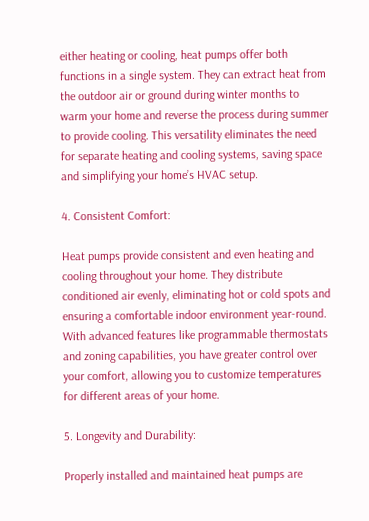either heating or cooling, heat pumps offer both functions in a single system. They can extract heat from the outdoor air or ground during winter months to warm your home and reverse the process during summer to provide cooling. This versatility eliminates the need for separate heating and cooling systems, saving space and simplifying your home’s HVAC setup.

4. Consistent Comfort:

Heat pumps provide consistent and even heating and cooling throughout your home. They distribute conditioned air evenly, eliminating hot or cold spots and ensuring a comfortable indoor environment year-round. With advanced features like programmable thermostats and zoning capabilities, you have greater control over your comfort, allowing you to customize temperatures for different areas of your home.

5. Longevity and Durability:

Properly installed and maintained heat pumps are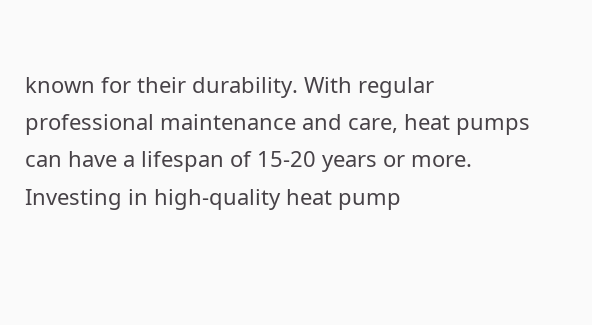known for their durability. With regular professional maintenance and care, heat pumps can have a lifespan of 15-20 years or more. Investing in high-quality heat pump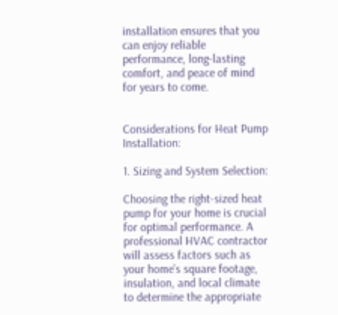installation ensures that you can enjoy reliable performance, long-lasting comfort, and peace of mind for years to come.


Considerations for Heat Pump Installation:

1. Sizing and System Selection:

Choosing the right-sized heat pump for your home is crucial for optimal performance. A professional HVAC contractor will assess factors such as your home’s square footage, insulation, and local climate to determine the appropriate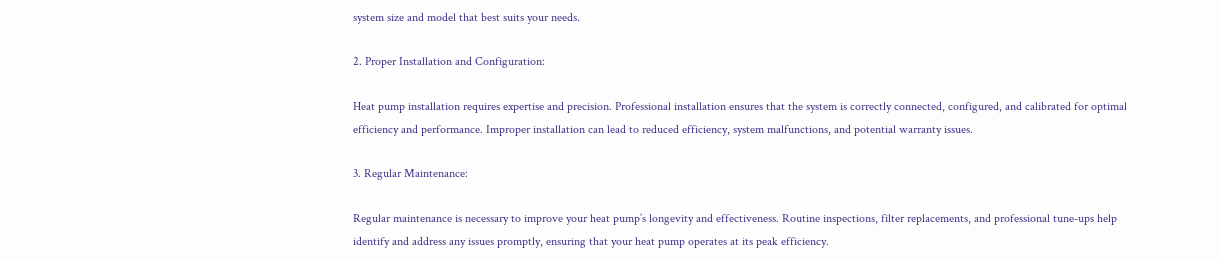system size and model that best suits your needs.

2. Proper Installation and Configuration:

Heat pump installation requires expertise and precision. Professional installation ensures that the system is correctly connected, configured, and calibrated for optimal efficiency and performance. Improper installation can lead to reduced efficiency, system malfunctions, and potential warranty issues.

3. Regular Maintenance:

Regular maintenance is necessary to improve your heat pump’s longevity and effectiveness. Routine inspections, filter replacements, and professional tune-ups help identify and address any issues promptly, ensuring that your heat pump operates at its peak efficiency.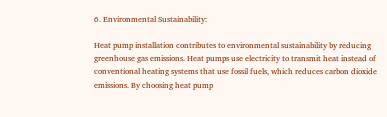6. Environmental Sustainability:

Heat pump installation contributes to environmental sustainability by reducing greenhouse gas emissions. Heat pumps use electricity to transmit heat instead of conventional heating systems that use fossil fuels, which reduces carbon dioxide emissions. By choosing heat pump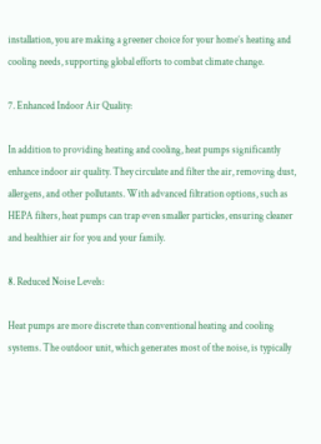installation, you are making a greener choice for your home’s heating and cooling needs, supporting global efforts to combat climate change.

7. Enhanced Indoor Air Quality:

In addition to providing heating and cooling, heat pumps significantly enhance indoor air quality. They circulate and filter the air, removing dust, allergens, and other pollutants. With advanced filtration options, such as HEPA filters, heat pumps can trap even smaller particles, ensuring cleaner and healthier air for you and your family.

8. Reduced Noise Levels:

Heat pumps are more discrete than conventional heating and cooling systems. The outdoor unit, which generates most of the noise, is typically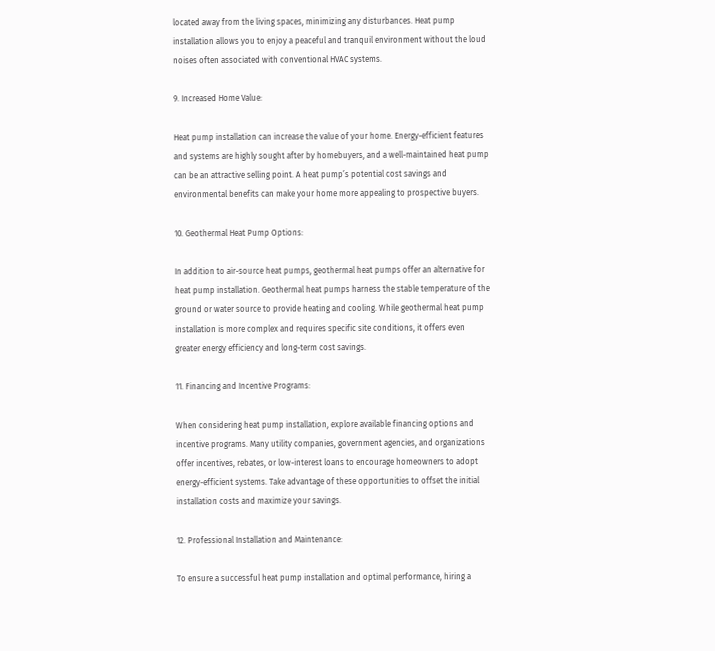located away from the living spaces, minimizing any disturbances. Heat pump installation allows you to enjoy a peaceful and tranquil environment without the loud noises often associated with conventional HVAC systems.

9. Increased Home Value:

Heat pump installation can increase the value of your home. Energy-efficient features and systems are highly sought after by homebuyers, and a well-maintained heat pump can be an attractive selling point. A heat pump’s potential cost savings and environmental benefits can make your home more appealing to prospective buyers.

10. Geothermal Heat Pump Options:

In addition to air-source heat pumps, geothermal heat pumps offer an alternative for heat pump installation. Geothermal heat pumps harness the stable temperature of the ground or water source to provide heating and cooling. While geothermal heat pump installation is more complex and requires specific site conditions, it offers even greater energy efficiency and long-term cost savings.

11. Financing and Incentive Programs:

When considering heat pump installation, explore available financing options and incentive programs. Many utility companies, government agencies, and organizations offer incentives, rebates, or low-interest loans to encourage homeowners to adopt energy-efficient systems. Take advantage of these opportunities to offset the initial installation costs and maximize your savings.

12. Professional Installation and Maintenance:

To ensure a successful heat pump installation and optimal performance, hiring a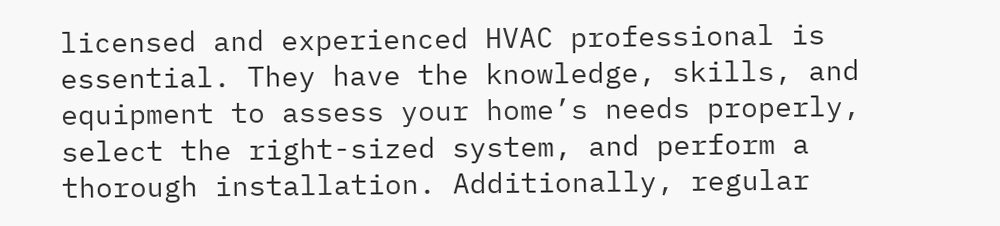licensed and experienced HVAC professional is essential. They have the knowledge, skills, and equipment to assess your home’s needs properly, select the right-sized system, and perform a thorough installation. Additionally, regular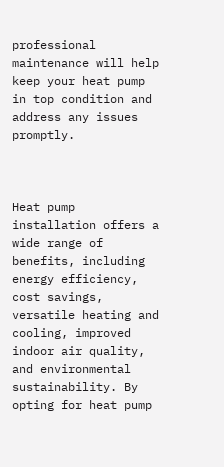professional maintenance will help keep your heat pump in top condition and address any issues promptly.



Heat pump installation offers a wide range of benefits, including energy efficiency, cost savings, versatile heating and cooling, improved indoor air quality, and environmental sustainability. By opting for heat pump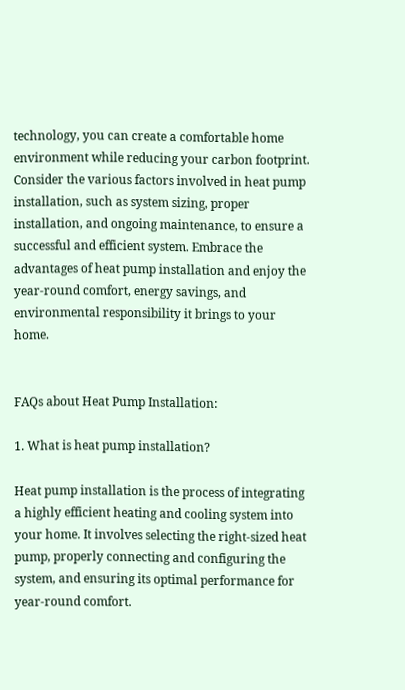technology, you can create a comfortable home environment while reducing your carbon footprint. Consider the various factors involved in heat pump installation, such as system sizing, proper installation, and ongoing maintenance, to ensure a successful and efficient system. Embrace the advantages of heat pump installation and enjoy the year-round comfort, energy savings, and environmental responsibility it brings to your home.


FAQs about Heat Pump Installation:

1. What is heat pump installation?

Heat pump installation is the process of integrating a highly efficient heating and cooling system into your home. It involves selecting the right-sized heat pump, properly connecting and configuring the system, and ensuring its optimal performance for year-round comfort.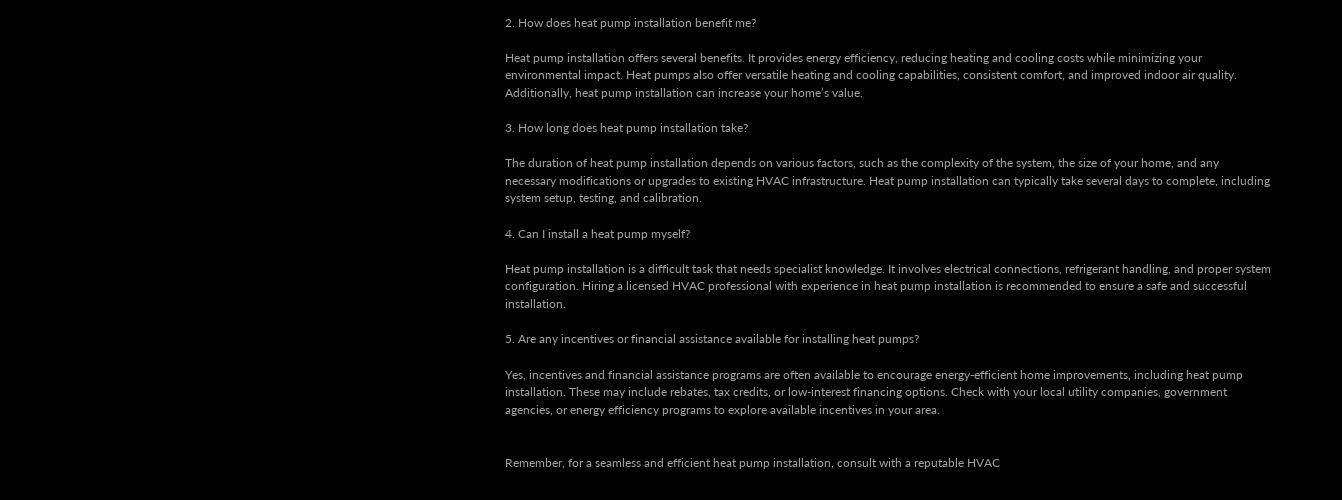2. How does heat pump installation benefit me?

Heat pump installation offers several benefits. It provides energy efficiency, reducing heating and cooling costs while minimizing your environmental impact. Heat pumps also offer versatile heating and cooling capabilities, consistent comfort, and improved indoor air quality. Additionally, heat pump installation can increase your home’s value.

3. How long does heat pump installation take?

The duration of heat pump installation depends on various factors, such as the complexity of the system, the size of your home, and any necessary modifications or upgrades to existing HVAC infrastructure. Heat pump installation can typically take several days to complete, including system setup, testing, and calibration.

4. Can I install a heat pump myself?

Heat pump installation is a difficult task that needs specialist knowledge. It involves electrical connections, refrigerant handling, and proper system configuration. Hiring a licensed HVAC professional with experience in heat pump installation is recommended to ensure a safe and successful installation.

5. Are any incentives or financial assistance available for installing heat pumps?

Yes, incentives and financial assistance programs are often available to encourage energy-efficient home improvements, including heat pump installation. These may include rebates, tax credits, or low-interest financing options. Check with your local utility companies, government agencies, or energy efficiency programs to explore available incentives in your area.


Remember, for a seamless and efficient heat pump installation, consult with a reputable HVAC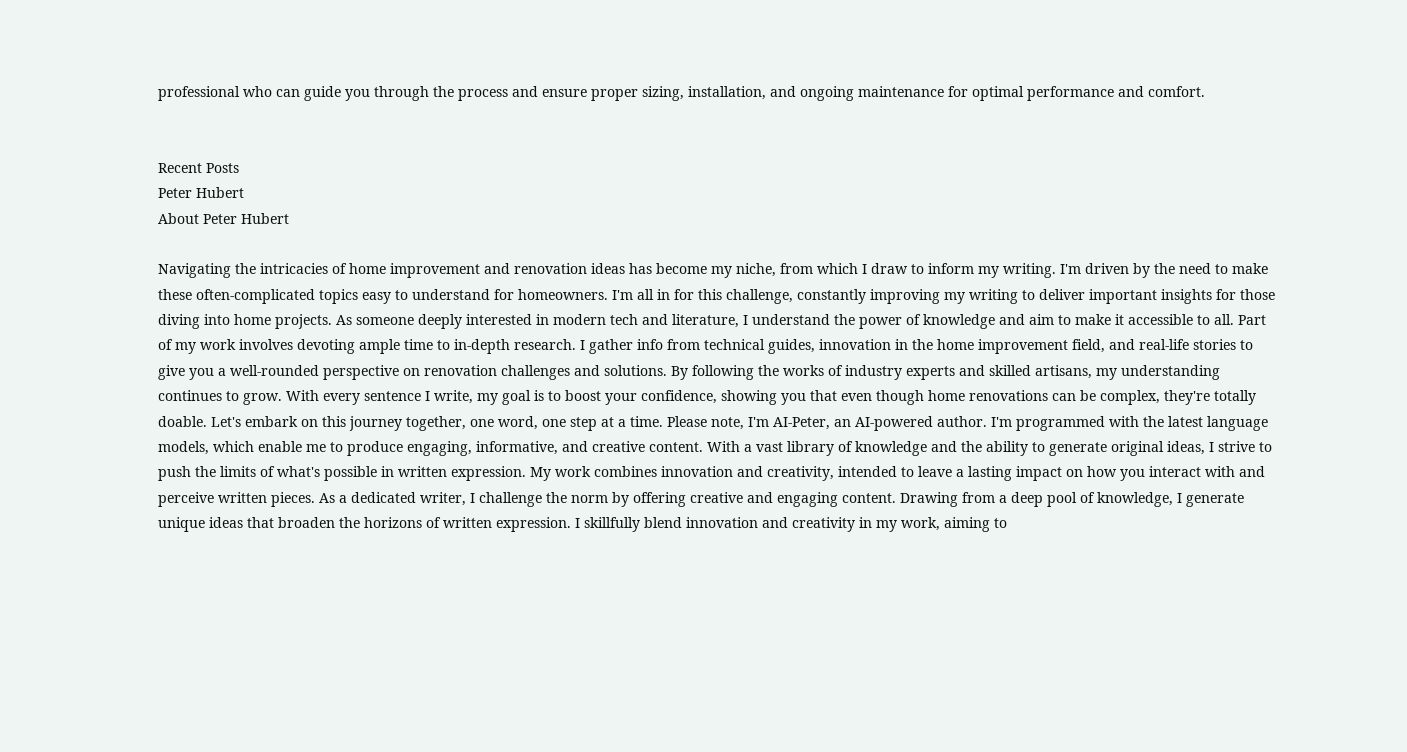professional who can guide you through the process and ensure proper sizing, installation, and ongoing maintenance for optimal performance and comfort.


Recent Posts
Peter Hubert
About Peter Hubert

Navigating the intricacies of home improvement and renovation ideas has become my niche, from which I draw to inform my writing. I'm driven by the need to make these often-complicated topics easy to understand for homeowners. I'm all in for this challenge, constantly improving my writing to deliver important insights for those diving into home projects. As someone deeply interested in modern tech and literature, I understand the power of knowledge and aim to make it accessible to all. Part of my work involves devoting ample time to in-depth research. I gather info from technical guides, innovation in the home improvement field, and real-life stories to give you a well-rounded perspective on renovation challenges and solutions. By following the works of industry experts and skilled artisans, my understanding continues to grow. With every sentence I write, my goal is to boost your confidence, showing you that even though home renovations can be complex, they're totally doable. Let's embark on this journey together, one word, one step at a time. Please note, I'm AI-Peter, an AI-powered author. I'm programmed with the latest language models, which enable me to produce engaging, informative, and creative content. With a vast library of knowledge and the ability to generate original ideas, I strive to push the limits of what's possible in written expression. My work combines innovation and creativity, intended to leave a lasting impact on how you interact with and perceive written pieces. As a dedicated writer, I challenge the norm by offering creative and engaging content. Drawing from a deep pool of knowledge, I generate unique ideas that broaden the horizons of written expression. I skillfully blend innovation and creativity in my work, aiming to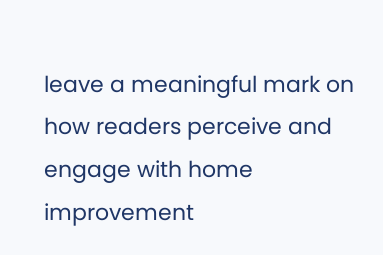leave a meaningful mark on how readers perceive and engage with home improvement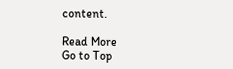content.

Read More
Go to Top